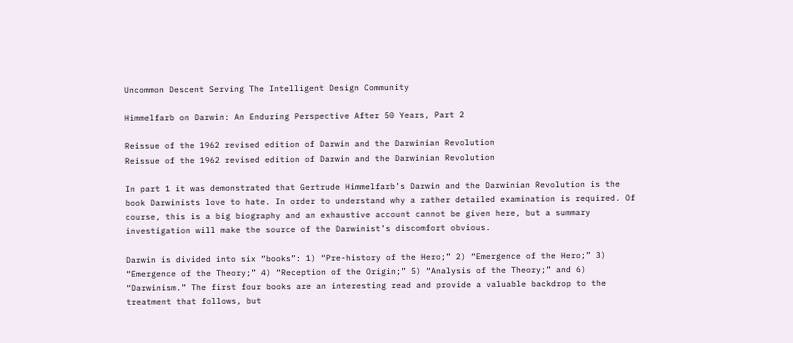Uncommon Descent Serving The Intelligent Design Community

Himmelfarb on Darwin: An Enduring Perspective After 50 Years, Part 2

Reissue of the 1962 revised edition of Darwin and the Darwinian Revolution
Reissue of the 1962 revised edition of Darwin and the Darwinian Revolution

In part 1 it was demonstrated that Gertrude Himmelfarb’s Darwin and the Darwinian Revolution is the book Darwinists love to hate. In order to understand why a rather detailed examination is required. Of course, this is a big biography and an exhaustive account cannot be given here, but a summary investigation will make the source of the Darwinist’s discomfort obvious.

Darwin is divided into six “books”: 1) “Pre-history of the Hero;” 2) “Emergence of the Hero;” 3) “Emergence of the Theory;” 4) “Reception of the Origin;” 5) “Analysis of the Theory;” and 6) “Darwinism.” The first four books are an interesting read and provide a valuable backdrop to the treatment that follows, but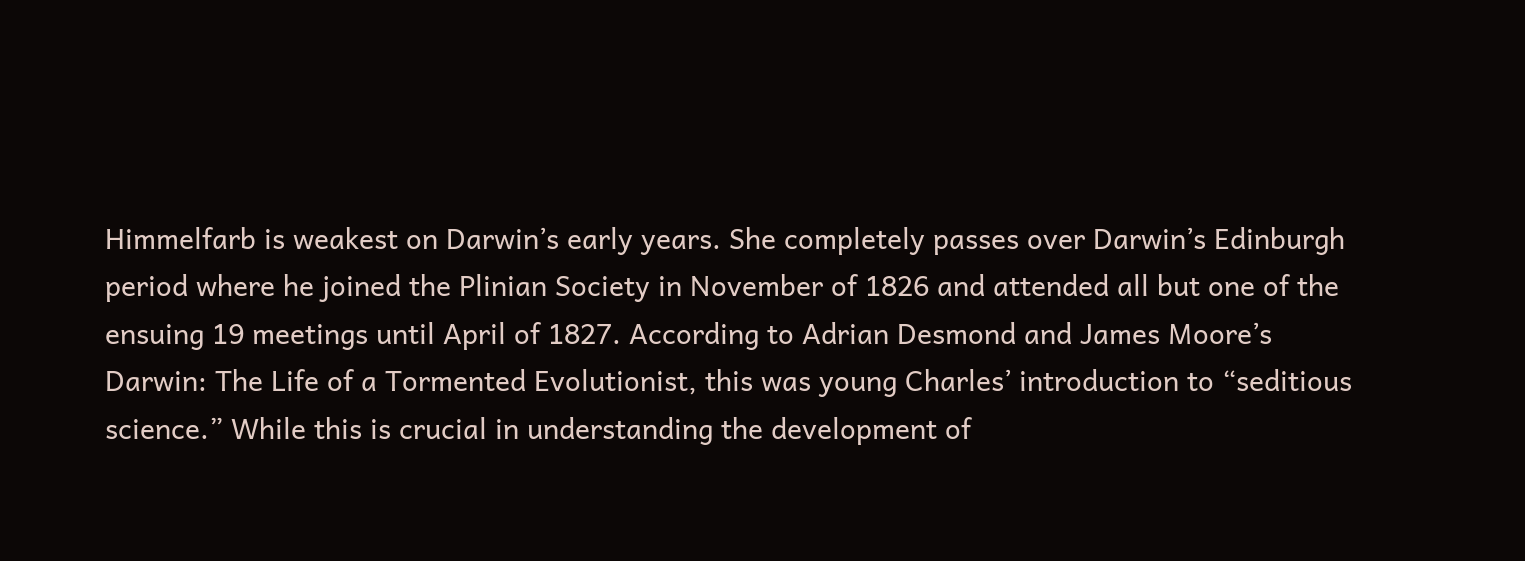Himmelfarb is weakest on Darwin’s early years. She completely passes over Darwin’s Edinburgh period where he joined the Plinian Society in November of 1826 and attended all but one of the ensuing 19 meetings until April of 1827. According to Adrian Desmond and James Moore’s Darwin: The Life of a Tormented Evolutionist, this was young Charles’ introduction to “seditious science.” While this is crucial in understanding the development of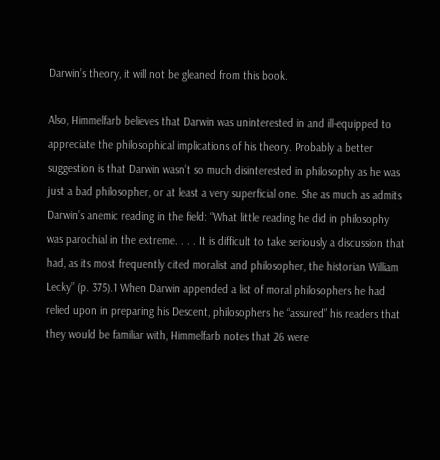Darwin’s theory, it will not be gleaned from this book.

Also, Himmelfarb believes that Darwin was uninterested in and ill-equipped to appreciate the philosophical implications of his theory. Probably a better suggestion is that Darwin wasn’t so much disinterested in philosophy as he was just a bad philosopher, or at least a very superficial one. She as much as admits Darwin’s anemic reading in the field: “What little reading he did in philosophy was parochial in the extreme. . . . It is difficult to take seriously a discussion that had, as its most frequently cited moralist and philosopher, the historian William Lecky” (p. 375).1 When Darwin appended a list of moral philosophers he had relied upon in preparing his Descent, philosophers he “assured” his readers that they would be familiar with, Himmelfarb notes that 26 were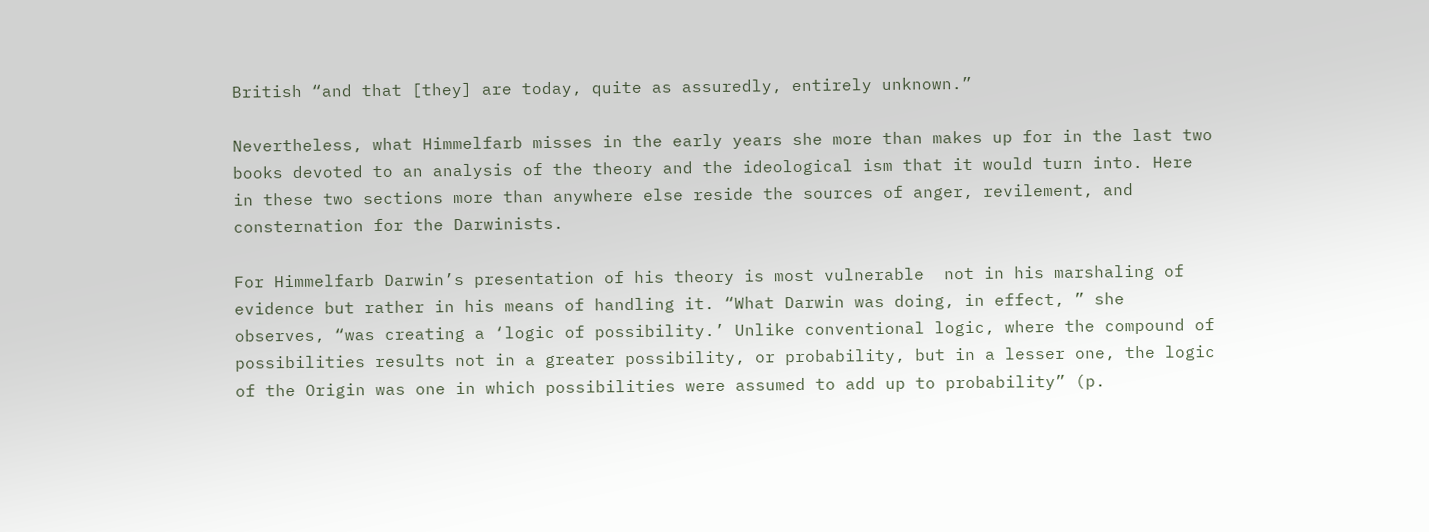British “and that [they] are today, quite as assuredly, entirely unknown.”

Nevertheless, what Himmelfarb misses in the early years she more than makes up for in the last two books devoted to an analysis of the theory and the ideological ism that it would turn into. Here in these two sections more than anywhere else reside the sources of anger, revilement, and consternation for the Darwinists.

For Himmelfarb Darwin’s presentation of his theory is most vulnerable  not in his marshaling of evidence but rather in his means of handling it. “What Darwin was doing, in effect, ” she observes, “was creating a ‘logic of possibility.’ Unlike conventional logic, where the compound of possibilities results not in a greater possibility, or probability, but in a lesser one, the logic of the Origin was one in which possibilities were assumed to add up to probability” (p.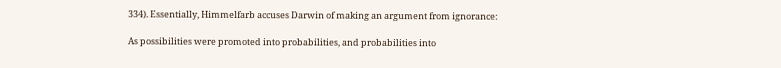334). Essentially, Himmelfarb accuses Darwin of making an argument from ignorance:

As possibilities were promoted into probabilities, and probabilities into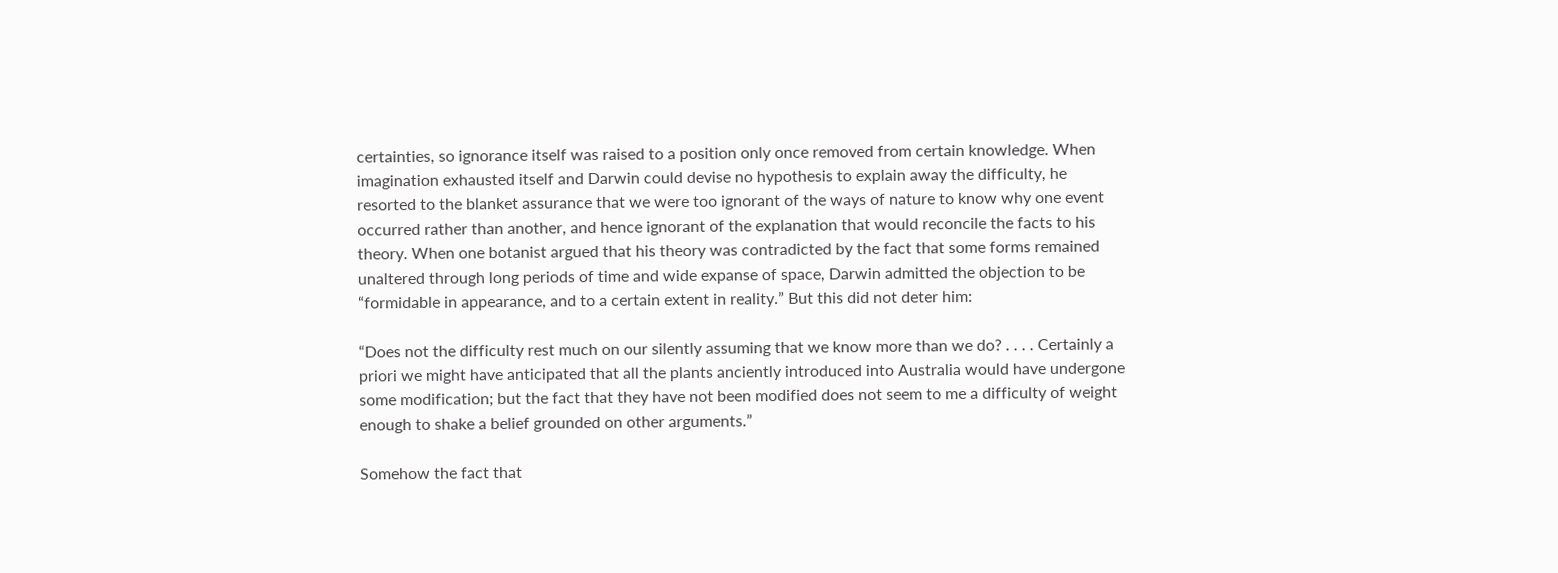certainties, so ignorance itself was raised to a position only once removed from certain knowledge. When imagination exhausted itself and Darwin could devise no hypothesis to explain away the difficulty, he resorted to the blanket assurance that we were too ignorant of the ways of nature to know why one event occurred rather than another, and hence ignorant of the explanation that would reconcile the facts to his theory. When one botanist argued that his theory was contradicted by the fact that some forms remained unaltered through long periods of time and wide expanse of space, Darwin admitted the objection to be “formidable in appearance, and to a certain extent in reality.” But this did not deter him:

“Does not the difficulty rest much on our silently assuming that we know more than we do? . . . . Certainly a priori we might have anticipated that all the plants anciently introduced into Australia would have undergone some modification; but the fact that they have not been modified does not seem to me a difficulty of weight enough to shake a belief grounded on other arguments.”

Somehow the fact that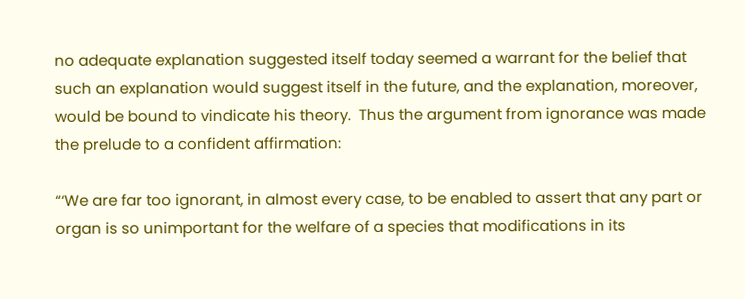no adequate explanation suggested itself today seemed a warrant for the belief that such an explanation would suggest itself in the future, and the explanation, moreover, would be bound to vindicate his theory.  Thus the argument from ignorance was made the prelude to a confident affirmation:

“‘We are far too ignorant, in almost every case, to be enabled to assert that any part or organ is so unimportant for the welfare of a species that modifications in its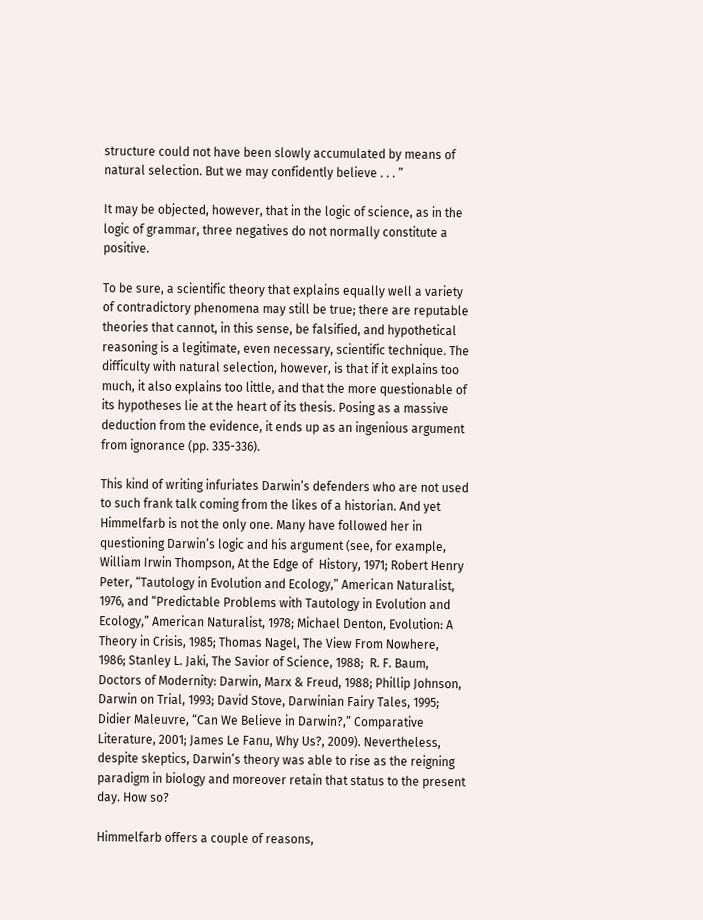structure could not have been slowly accumulated by means of natural selection. But we may confidently believe . . . ”

It may be objected, however, that in the logic of science, as in the logic of grammar, three negatives do not normally constitute a positive.

To be sure, a scientific theory that explains equally well a variety of contradictory phenomena may still be true; there are reputable theories that cannot, in this sense, be falsified, and hypothetical reasoning is a legitimate, even necessary, scientific technique. The difficulty with natural selection, however, is that if it explains too much, it also explains too little, and that the more questionable of its hypotheses lie at the heart of its thesis. Posing as a massive deduction from the evidence, it ends up as an ingenious argument from ignorance (pp. 335-336).

This kind of writing infuriates Darwin’s defenders who are not used to such frank talk coming from the likes of a historian. And yet Himmelfarb is not the only one. Many have followed her in questioning Darwin’s logic and his argument (see, for example, William Irwin Thompson, At the Edge of  History, 1971; Robert Henry Peter, “Tautology in Evolution and Ecology,” American Naturalist, 1976, and “Predictable Problems with Tautology in Evolution and Ecology,” American Naturalist, 1978; Michael Denton, Evolution: A Theory in Crisis, 1985; Thomas Nagel, The View From Nowhere, 1986; Stanley L. Jaki, The Savior of Science, 1988;  R. F. Baum, Doctors of Modernity: Darwin, Marx & Freud, 1988; Phillip Johnson, Darwin on Trial, 1993; David Stove, Darwinian Fairy Tales, 1995; Didier Maleuvre, “Can We Believe in Darwin?,” Comparative Literature, 2001; James Le Fanu, Why Us?, 2009). Nevertheless, despite skeptics, Darwin’s theory was able to rise as the reigning paradigm in biology and moreover retain that status to the present day. How so?

Himmelfarb offers a couple of reasons,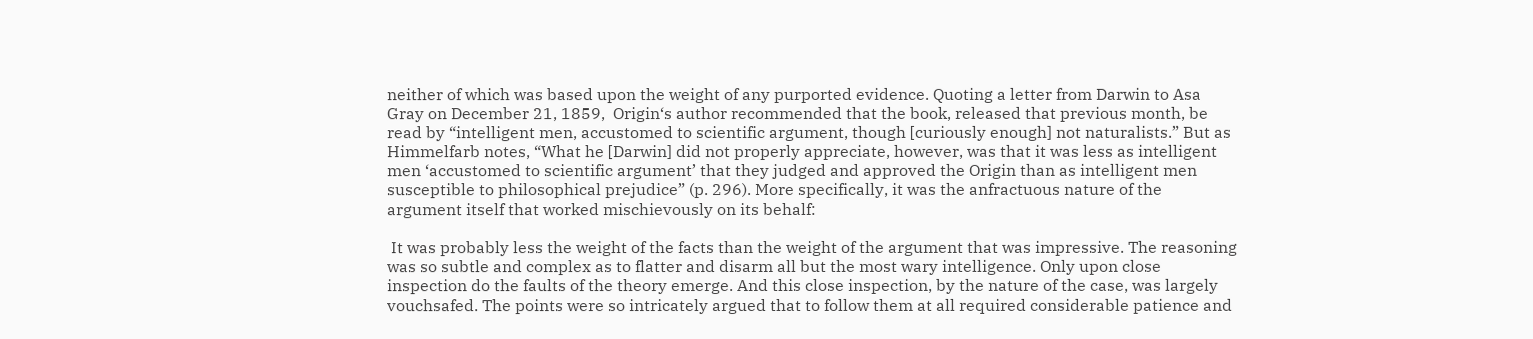neither of which was based upon the weight of any purported evidence. Quoting a letter from Darwin to Asa Gray on December 21, 1859,  Origin‘s author recommended that the book, released that previous month, be read by “intelligent men, accustomed to scientific argument, though [curiously enough] not naturalists.” But as Himmelfarb notes, “What he [Darwin] did not properly appreciate, however, was that it was less as intelligent men ‘accustomed to scientific argument’ that they judged and approved the Origin than as intelligent men susceptible to philosophical prejudice” (p. 296). More specifically, it was the anfractuous nature of the argument itself that worked mischievously on its behalf:

 It was probably less the weight of the facts than the weight of the argument that was impressive. The reasoning was so subtle and complex as to flatter and disarm all but the most wary intelligence. Only upon close inspection do the faults of the theory emerge. And this close inspection, by the nature of the case, was largely vouchsafed. The points were so intricately argued that to follow them at all required considerable patience and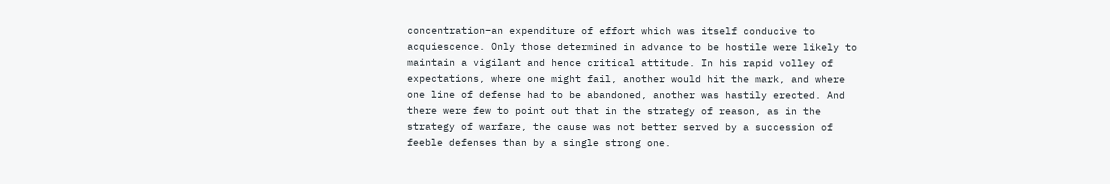concentration–an expenditure of effort which was itself conducive to acquiescence. Only those determined in advance to be hostile were likely to maintain a vigilant and hence critical attitude. In his rapid volley of expectations, where one might fail, another would hit the mark, and where one line of defense had to be abandoned, another was hastily erected. And there were few to point out that in the strategy of reason, as in the strategy of warfare, the cause was not better served by a succession of feeble defenses than by a single strong one.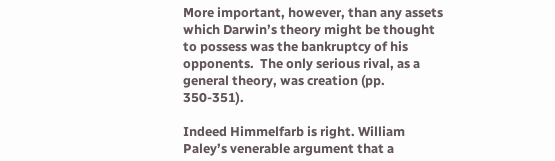More important, however, than any assets which Darwin’s theory might be thought to possess was the bankruptcy of his opponents.  The only serious rival, as a general theory, was creation (pp. 350-351).

Indeed Himmelfarb is right. William Paley’s venerable argument that a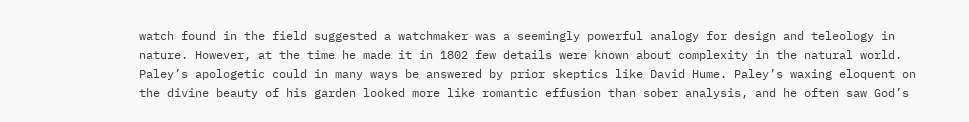watch found in the field suggested a watchmaker was a seemingly powerful analogy for design and teleology in nature. However, at the time he made it in 1802 few details were known about complexity in the natural world. Paley’s apologetic could in many ways be answered by prior skeptics like David Hume. Paley’s waxing eloquent on the divine beauty of his garden looked more like romantic effusion than sober analysis, and he often saw God’s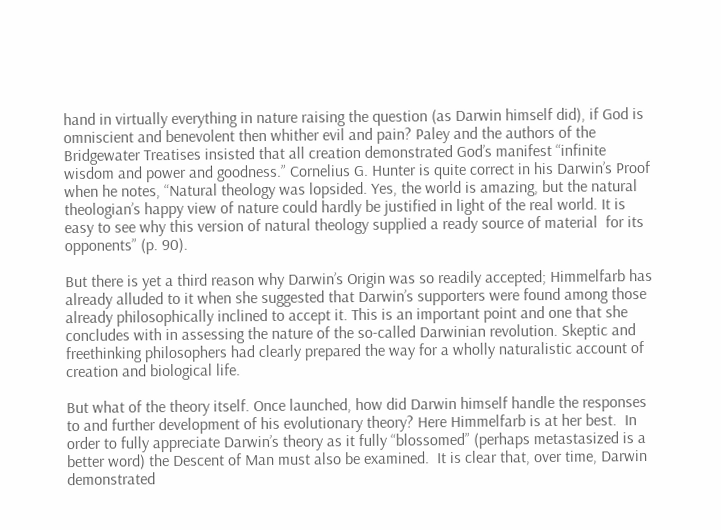hand in virtually everything in nature raising the question (as Darwin himself did), if God is omniscient and benevolent then whither evil and pain? Paley and the authors of the Bridgewater Treatises insisted that all creation demonstrated God’s manifest “infinite wisdom and power and goodness.” Cornelius G. Hunter is quite correct in his Darwin’s Proof when he notes, “Natural theology was lopsided. Yes, the world is amazing, but the natural theologian’s happy view of nature could hardly be justified in light of the real world. It is easy to see why this version of natural theology supplied a ready source of material  for its opponents” (p. 90).

But there is yet a third reason why Darwin’s Origin was so readily accepted; Himmelfarb has already alluded to it when she suggested that Darwin’s supporters were found among those already philosophically inclined to accept it. This is an important point and one that she concludes with in assessing the nature of the so-called Darwinian revolution. Skeptic and freethinking philosophers had clearly prepared the way for a wholly naturalistic account of creation and biological life.

But what of the theory itself. Once launched, how did Darwin himself handle the responses to and further development of his evolutionary theory? Here Himmelfarb is at her best.  In order to fully appreciate Darwin’s theory as it fully “blossomed” (perhaps metastasized is a better word) the Descent of Man must also be examined.  It is clear that, over time, Darwin demonstrated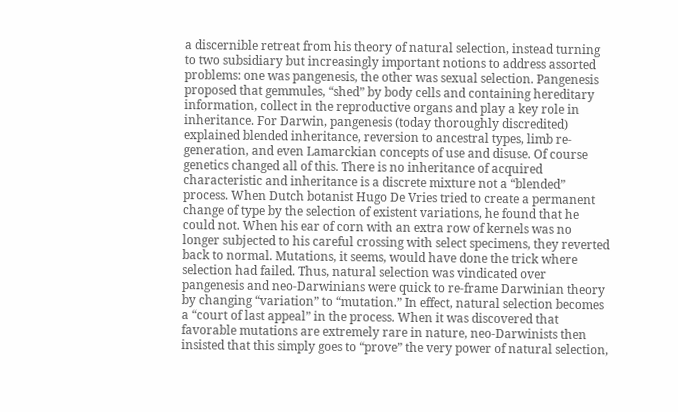a discernible retreat from his theory of natural selection, instead turning to two subsidiary but increasingly important notions to address assorted problems: one was pangenesis, the other was sexual selection. Pangenesis proposed that gemmules, “shed” by body cells and containing hereditary information, collect in the reproductive organs and play a key role in inheritance. For Darwin, pangenesis (today thoroughly discredited) explained blended inheritance, reversion to ancestral types, limb re-generation, and even Lamarckian concepts of use and disuse. Of course genetics changed all of this. There is no inheritance of acquired characteristic and inheritance is a discrete mixture not a “blended” process. When Dutch botanist Hugo De Vries tried to create a permanent change of type by the selection of existent variations, he found that he could not. When his ear of corn with an extra row of kernels was no longer subjected to his careful crossing with select specimens, they reverted back to normal. Mutations, it seems, would have done the trick where selection had failed. Thus, natural selection was vindicated over pangenesis and neo-Darwinians were quick to re-frame Darwinian theory by changing “variation” to “mutation.” In effect, natural selection becomes a “court of last appeal” in the process. When it was discovered that favorable mutations are extremely rare in nature, neo-Darwinists then insisted that this simply goes to “prove” the very power of natural selection,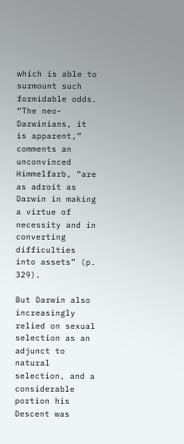which is able to surmount such formidable odds. “The neo-Darwinians, it is apparent,” comments an unconvinced Himmelfarb, “are as adroit as Darwin in making a virtue of necessity and in converting difficulties into assets” (p. 329).

But Darwin also increasingly relied on sexual selection as an adjunct to natural selection, and a considerable portion his Descent was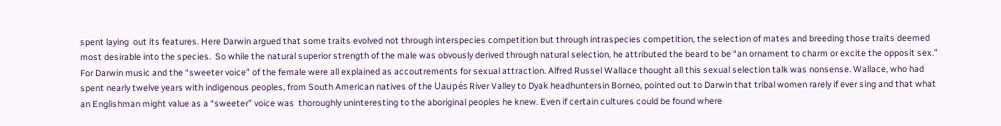spent laying  out its features. Here Darwin argued that some traits evolved not through interspecies competition but through intraspecies competition, the selection of mates and breeding those traits deemed most desirable into the species.  So while the natural superior strength of the male was obvously derived through natural selection, he attributed the beard to be “an ornament to charm or excite the opposit sex.” For Darwin music and the “sweeter voice” of the female were all explained as accoutrements for sexual attraction. Alfred Russel Wallace thought all this sexual selection talk was nonsense. Wallace, who had spent nearly twelve years with indigenous peoples, from South American natives of the Uaupés River Valley to Dyak headhuntersin Borneo, pointed out to Darwin that tribal women rarely if ever sing and that what an Englishman might value as a “sweeter” voice was  thoroughly uninteresting to the aboriginal peoples he knew. Even if certain cultures could be found where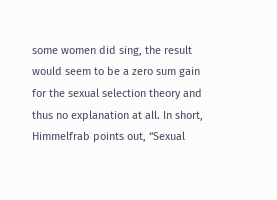some women did sing, the result would seem to be a zero sum gain for the sexual selection theory and thus no explanation at all. In short, Himmelfrab points out, “Sexual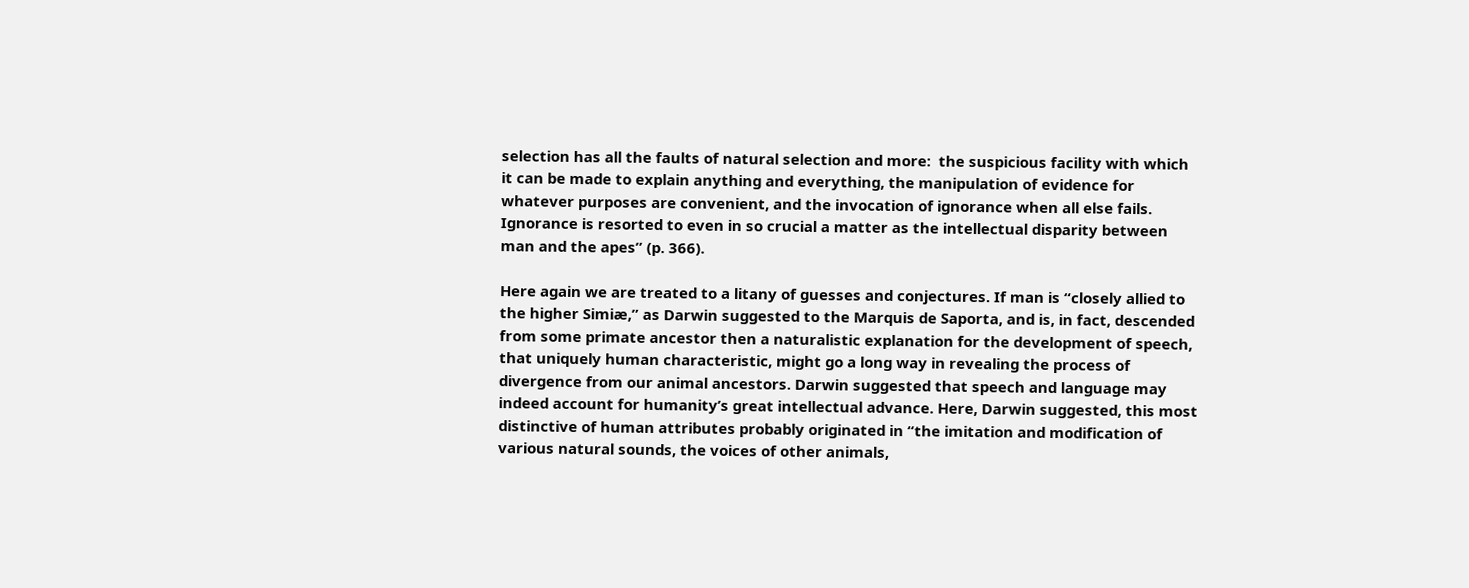selection has all the faults of natural selection and more:  the suspicious facility with which it can be made to explain anything and everything, the manipulation of evidence for whatever purposes are convenient, and the invocation of ignorance when all else fails. Ignorance is resorted to even in so crucial a matter as the intellectual disparity between man and the apes” (p. 366).

Here again we are treated to a litany of guesses and conjectures. If man is “closely allied to the higher Simiæ,” as Darwin suggested to the Marquis de Saporta, and is, in fact, descended from some primate ancestor then a naturalistic explanation for the development of speech, that uniquely human characteristic, might go a long way in revealing the process of divergence from our animal ancestors. Darwin suggested that speech and language may indeed account for humanity’s great intellectual advance. Here, Darwin suggested, this most distinctive of human attributes probably originated in “the imitation and modification of various natural sounds, the voices of other animals,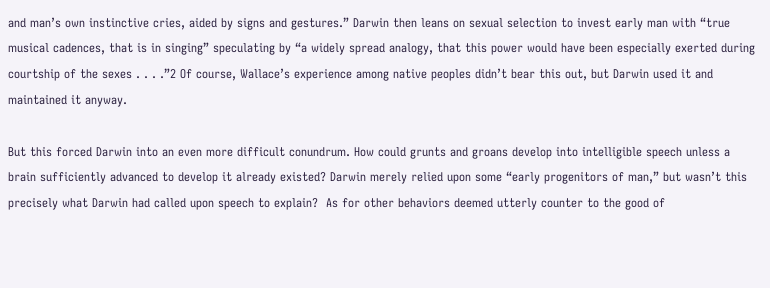and man’s own instinctive cries, aided by signs and gestures.” Darwin then leans on sexual selection to invest early man with “true musical cadences, that is in singing” speculating by “a widely spread analogy, that this power would have been especially exerted during courtship of the sexes . . . .”2 Of course, Wallace’s experience among native peoples didn’t bear this out, but Darwin used it and maintained it anyway.

But this forced Darwin into an even more difficult conundrum. How could grunts and groans develop into intelligible speech unless a brain sufficiently advanced to develop it already existed? Darwin merely relied upon some “early progenitors of man,” but wasn’t this precisely what Darwin had called upon speech to explain?  As for other behaviors deemed utterly counter to the good of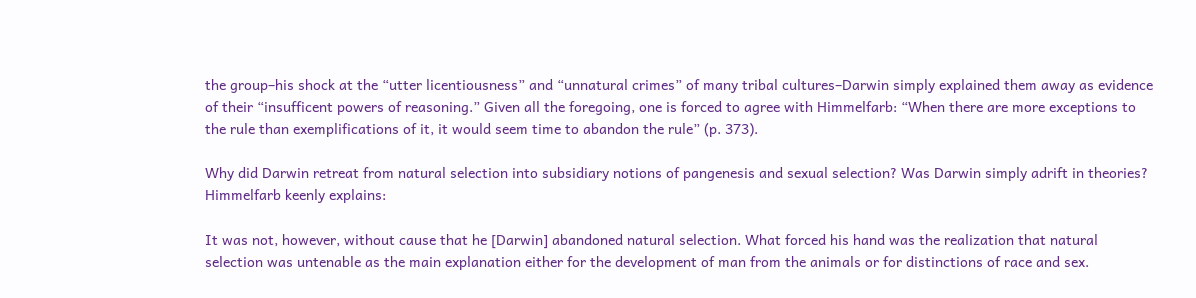the group–his shock at the “utter licentiousness” and “unnatural crimes” of many tribal cultures–Darwin simply explained them away as evidence of their “insufficent powers of reasoning.” Given all the foregoing, one is forced to agree with Himmelfarb: “When there are more exceptions to the rule than exemplifications of it, it would seem time to abandon the rule” (p. 373).

Why did Darwin retreat from natural selection into subsidiary notions of pangenesis and sexual selection? Was Darwin simply adrift in theories? Himmelfarb keenly explains:

It was not, however, without cause that he [Darwin] abandoned natural selection. What forced his hand was the realization that natural selection was untenable as the main explanation either for the development of man from the animals or for distinctions of race and sex.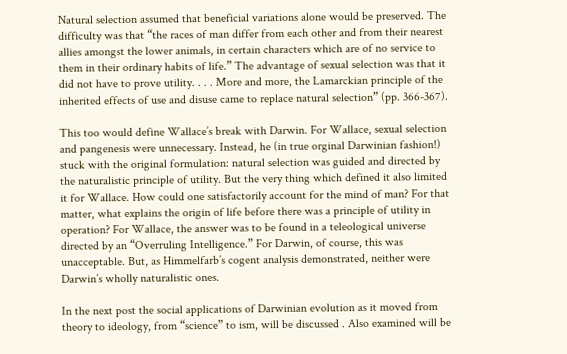Natural selection assumed that beneficial variations alone would be preserved. The difficulty was that “the races of man differ from each other and from their nearest allies amongst the lower animals, in certain characters which are of no service to them in their ordinary habits of life.” The advantage of sexual selection was that it did not have to prove utility. . . . More and more, the Lamarckian principle of the inherited effects of use and disuse came to replace natural selection” (pp. 366-367).

This too would define Wallace’s break with Darwin. For Wallace, sexual selection and pangenesis were unnecessary. Instead, he (in true orginal Darwinian fashion!) stuck with the original formulation: natural selection was guided and directed by the naturalistic principle of utility. But the very thing which defined it also limited it for Wallace. How could one satisfactorily account for the mind of man? For that matter, what explains the origin of life before there was a principle of utility in operation? For Wallace, the answer was to be found in a teleological universe directed by an “Overruling Intelligence.” For Darwin, of course, this was unacceptable. But, as Himmelfarb’s cogent analysis demonstrated, neither were Darwin’s wholly naturalistic ones.

In the next post the social applications of Darwinian evolution as it moved from theory to ideology, from “science” to ism, will be discussed . Also examined will be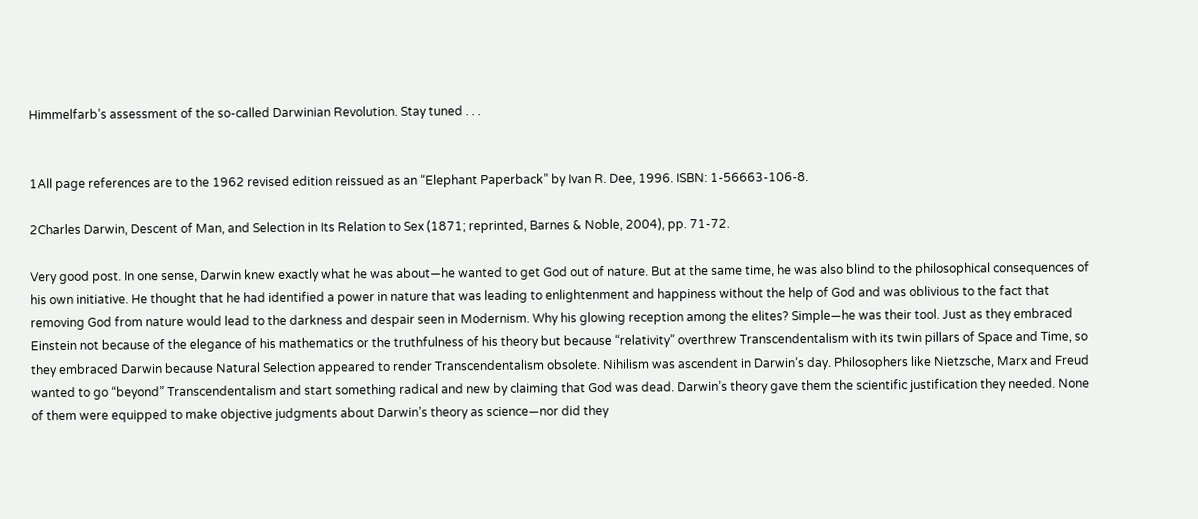Himmelfarb’s assessment of the so-called Darwinian Revolution. Stay tuned . . .


1All page references are to the 1962 revised edition reissued as an “Elephant Paperback” by Ivan R. Dee, 1996. ISBN: 1-56663-106-8.

2Charles Darwin, Descent of Man, and Selection in Its Relation to Sex (1871; reprinted, Barnes & Noble, 2004), pp. 71-72.

Very good post. In one sense, Darwin knew exactly what he was about—he wanted to get God out of nature. But at the same time, he was also blind to the philosophical consequences of his own initiative. He thought that he had identified a power in nature that was leading to enlightenment and happiness without the help of God and was oblivious to the fact that removing God from nature would lead to the darkness and despair seen in Modernism. Why his glowing reception among the elites? Simple—he was their tool. Just as they embraced Einstein not because of the elegance of his mathematics or the truthfulness of his theory but because “relativity” overthrew Transcendentalism with its twin pillars of Space and Time, so they embraced Darwin because Natural Selection appeared to render Transcendentalism obsolete. Nihilism was ascendent in Darwin’s day. Philosophers like Nietzsche, Marx and Freud wanted to go “beyond” Transcendentalism and start something radical and new by claiming that God was dead. Darwin’s theory gave them the scientific justification they needed. None of them were equipped to make objective judgments about Darwin’s theory as science—nor did they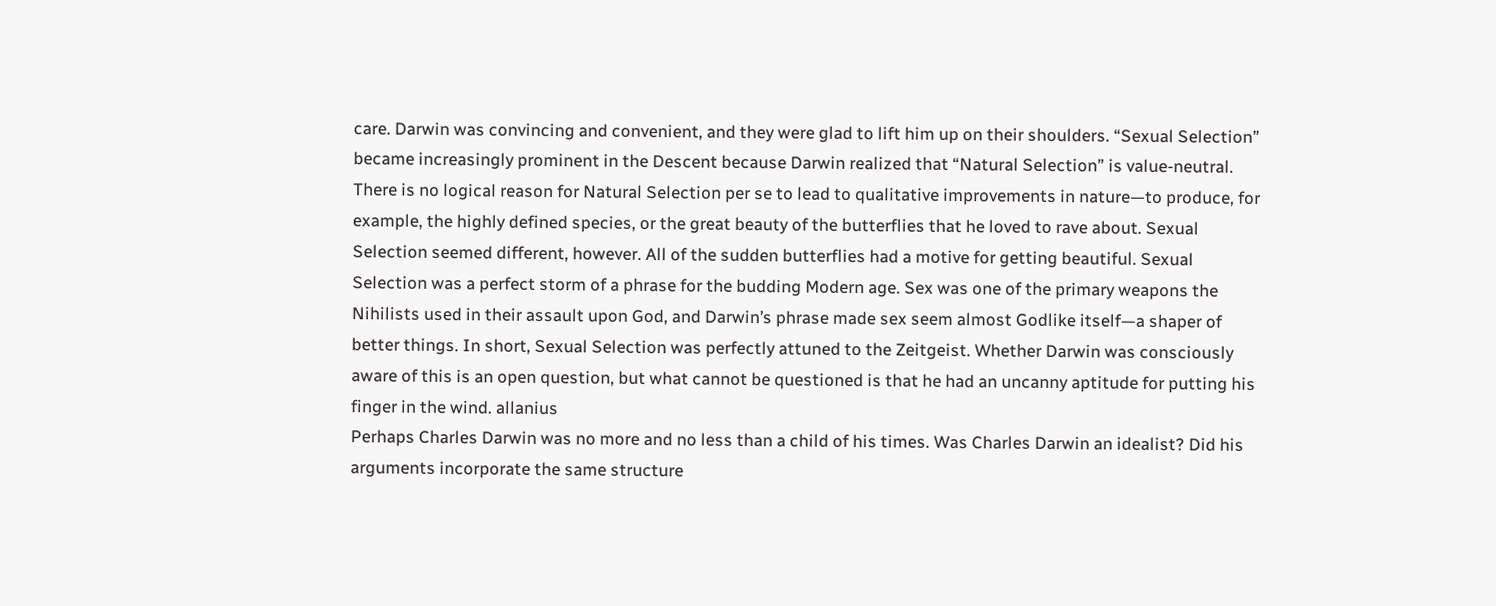care. Darwin was convincing and convenient, and they were glad to lift him up on their shoulders. “Sexual Selection” became increasingly prominent in the Descent because Darwin realized that “Natural Selection” is value-neutral. There is no logical reason for Natural Selection per se to lead to qualitative improvements in nature—to produce, for example, the highly defined species, or the great beauty of the butterflies that he loved to rave about. Sexual Selection seemed different, however. All of the sudden butterflies had a motive for getting beautiful. Sexual Selection was a perfect storm of a phrase for the budding Modern age. Sex was one of the primary weapons the Nihilists used in their assault upon God, and Darwin’s phrase made sex seem almost Godlike itself—a shaper of better things. In short, Sexual Selection was perfectly attuned to the Zeitgeist. Whether Darwin was consciously aware of this is an open question, but what cannot be questioned is that he had an uncanny aptitude for putting his finger in the wind. allanius
Perhaps Charles Darwin was no more and no less than a child of his times. Was Charles Darwin an idealist? Did his arguments incorporate the same structure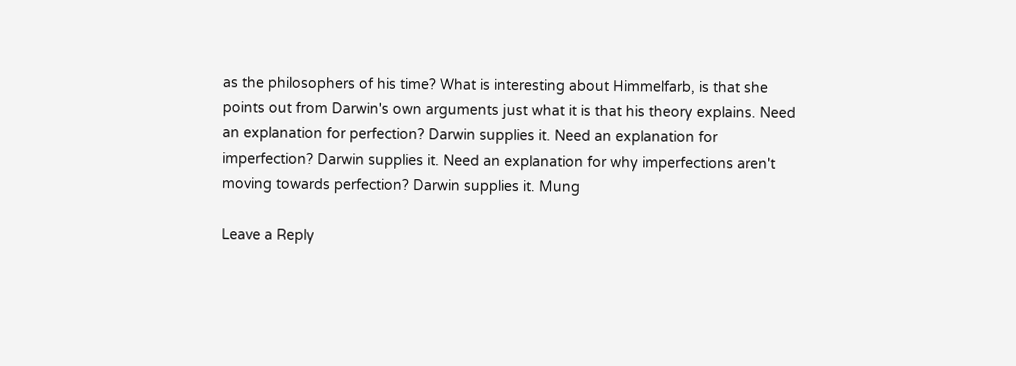as the philosophers of his time? What is interesting about Himmelfarb, is that she points out from Darwin's own arguments just what it is that his theory explains. Need an explanation for perfection? Darwin supplies it. Need an explanation for imperfection? Darwin supplies it. Need an explanation for why imperfections aren't moving towards perfection? Darwin supplies it. Mung

Leave a Reply